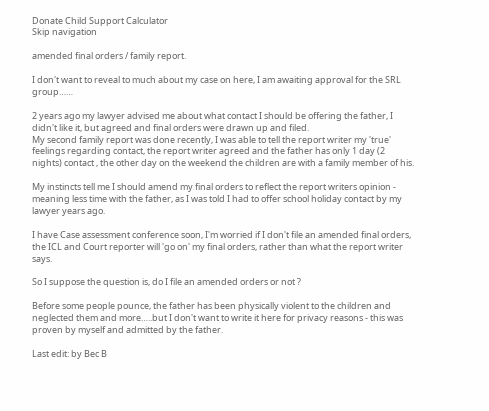Donate Child Support Calculator
Skip navigation

amended final orders / family report.

I don't want to reveal to much about my case on here, I am awaiting approval for the SRL group……

2 years ago my lawyer advised me about what contact I should be offering the father, I didn't like it, but agreed and final orders were drawn up and filed.
My second family report was done recently, I was able to tell the report writer my 'true' feelings regarding contact, the report writer agreed and the father has only 1 day (2 nights) contact , the other day on the weekend the children are with a family member of his.

My instincts tell me I should amend my final orders to reflect the report writers opinion - meaning less time with the father, as I was told I had to offer school holiday contact by my lawyer years ago.

I have Case assessment conference soon, I'm worried if I don't file an amended final orders, the ICL and Court reporter will 'go on' my final orders, rather than what the report writer says.

So I suppose the question is, do I file an amended orders or not ?

Before some people pounce, the father has been physically violent to the children and neglected them and more…..but I don't want to write it here for privacy reasons - this was proven by myself and admitted by the father.

Last edit: by Bec B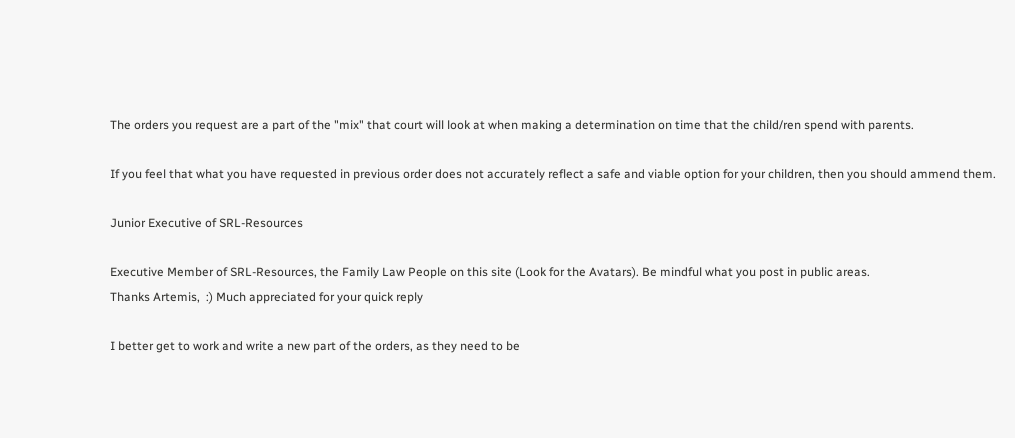The orders you request are a part of the "mix" that court will look at when making a determination on time that the child/ren spend with parents.

If you feel that what you have requested in previous order does not accurately reflect a safe and viable option for your children, then you should ammend them.

Junior Executive of SRL-Resources

Executive Member of SRL-Resources, the Family Law People on this site (Look for the Avatars). Be mindful what you post in public areas.
Thanks Artemis,  :) Much appreciated for your quick reply

I better get to work and write a new part of the orders, as they need to be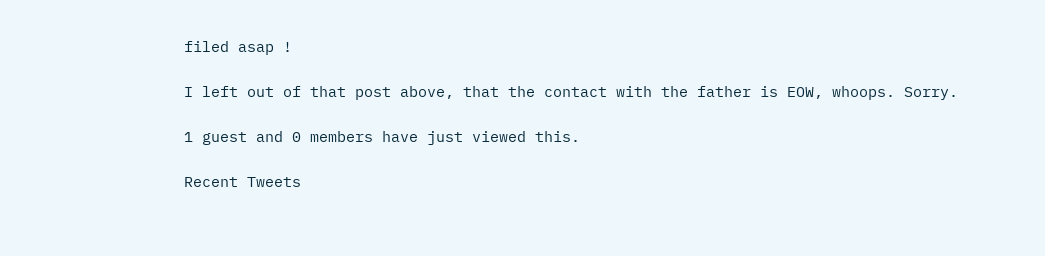filed asap !

I left out of that post above, that the contact with the father is EOW, whoops. Sorry.

1 guest and 0 members have just viewed this.

Recent Tweets